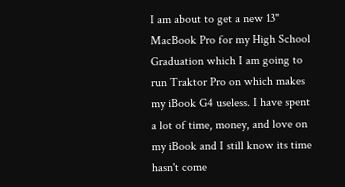I am about to get a new 13" MacBook Pro for my High School Graduation which I am going to run Traktor Pro on which makes my iBook G4 useless. I have spent a lot of time, money, and love on my iBook and I still know its time hasn't come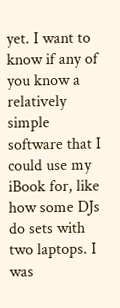yet. I want to know if any of you know a relatively simple software that I could use my iBook for, like how some DJs do sets with two laptops. I was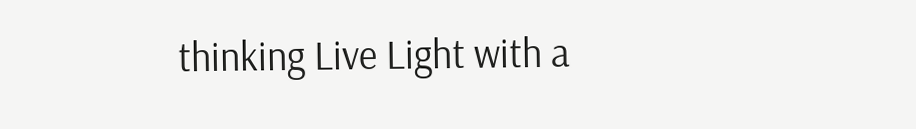thinking Live Light with a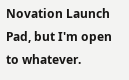Novation Launch Pad, but I'm open to whatever.